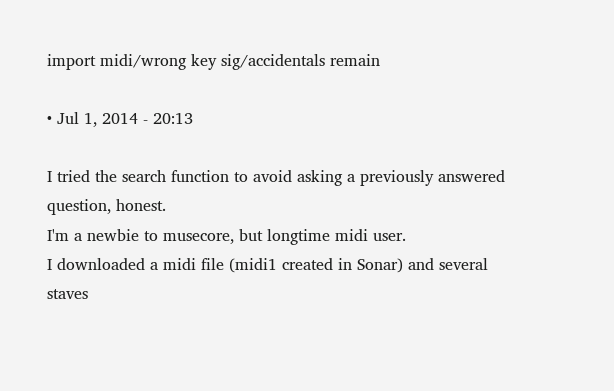import midi/wrong key sig/accidentals remain

• Jul 1, 2014 - 20:13

I tried the search function to avoid asking a previously answered question, honest.
I'm a newbie to musecore, but longtime midi user.
I downloaded a midi file (midi1 created in Sonar) and several staves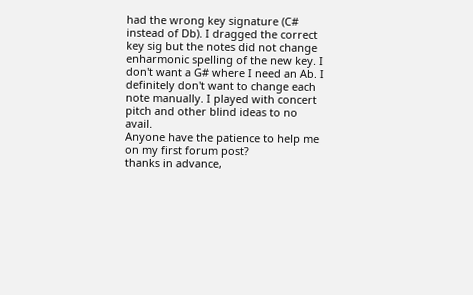had the wrong key signature (C# instead of Db). I dragged the correct key sig but the notes did not change enharmonic spelling of the new key. I don't want a G# where I need an Ab. I definitely don't want to change each note manually. I played with concert pitch and other blind ideas to no avail.
Anyone have the patience to help me on my first forum post?
thanks in advance,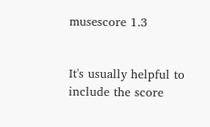musescore 1.3


It's usually helpful to include the score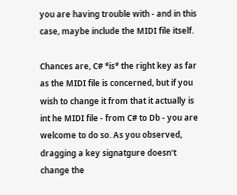you are having trouble with - and in this case, maybe include the MIDI file itself.

Chances are, C# *is* the right key as far as the MIDI file is concerned, but if you wish to change it from that it actually is int he MIDI file - from C# to Db - you are welcome to do so. As you observed, dragging a key signatgure doesn't change the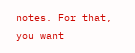notes. For that, you want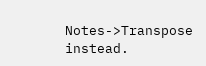Notes->Transpose instead.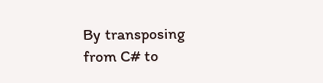By transposing from C# to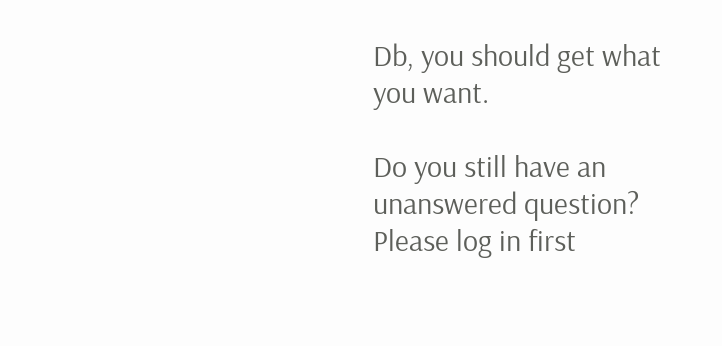Db, you should get what you want.

Do you still have an unanswered question? Please log in first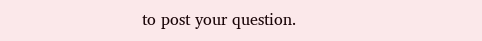to post your question.